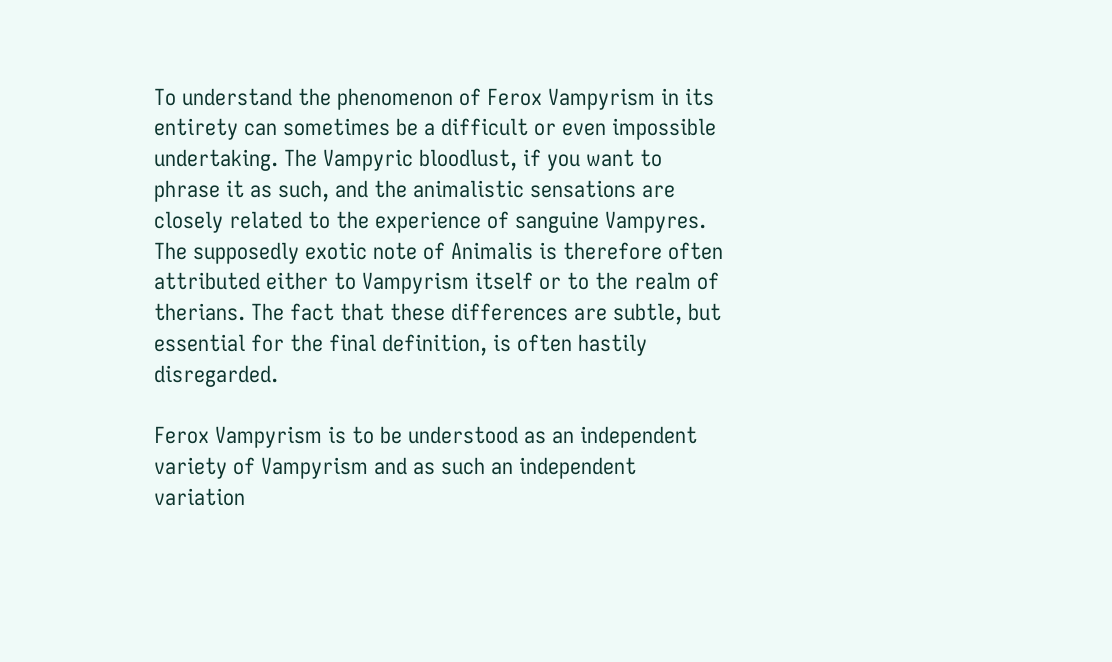To understand the phenomenon of Ferox Vampyrism in its entirety can sometimes be a difficult or even impossible undertaking. The Vampyric bloodlust, if you want to phrase it as such, and the animalistic sensations are closely related to the experience of sanguine Vampyres. The supposedly exotic note of Animalis is therefore often attributed either to Vampyrism itself or to the realm of therians. The fact that these differences are subtle, but essential for the final definition, is often hastily disregarded.

Ferox Vampyrism is to be understood as an independent variety of Vampyrism and as such an independent variation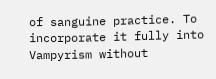of sanguine practice. To incorporate it fully into Vampyrism without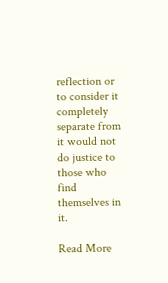reflection or to consider it completely separate from it would not do justice to those who find themselves in it.

Read More